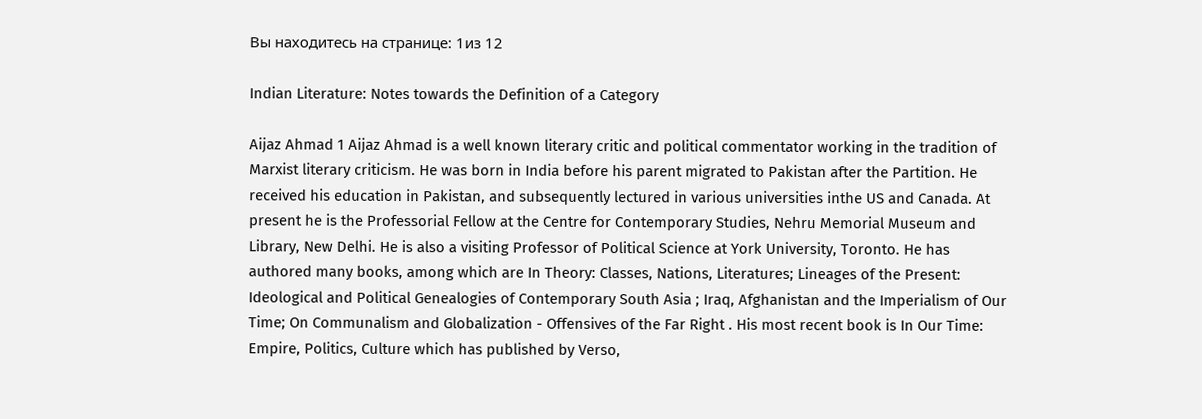Вы находитесь на странице: 1из 12

Indian Literature: Notes towards the Definition of a Category

Aijaz Ahmad 1 Aijaz Ahmad is a well known literary critic and political commentator working in the tradition of Marxist literary criticism. He was born in India before his parent migrated to Pakistan after the Partition. He received his education in Pakistan, and subsequently lectured in various universities inthe US and Canada. At present he is the Professorial Fellow at the Centre for Contemporary Studies, Nehru Memorial Museum and Library, New Delhi. He is also a visiting Professor of Political Science at York University, Toronto. He has authored many books, among which are In Theory: Classes, Nations, Literatures; Lineages of the Present: Ideological and Political Genealogies of Contemporary South Asia ; Iraq, Afghanistan and the Imperialism of Our Time; On Communalism and Globalization - Offensives of the Far Right . His most recent book is In Our Time: Empire, Politics, Culture which has published by Verso,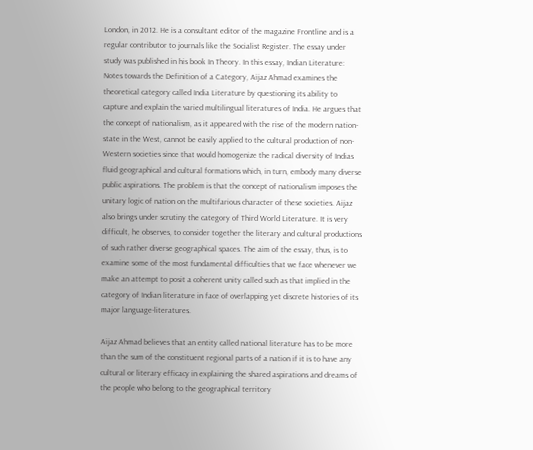London, in 2012. He is a consultant editor of the magazine Frontline and is a regular contributor to journals like the Socialist Register. The essay under study was published in his book In Theory. In this essay, Indian Literature: Notes towards the Definition of a Category, Aijaz Ahmad examines the theoretical category called India Literature by questioning its ability to capture and explain the varied multilingual literatures of India. He argues that the concept of nationalism, as it appeared with the rise of the modern nation-state in the West, cannot be easily applied to the cultural production of non-Western societies since that would homogenize the radical diversity of Indias fluid geographical and cultural formations which, in turn, embody many diverse public aspirations. The problem is that the concept of nationalism imposes the unitary logic of nation on the multifarious character of these societies. Aijaz also brings under scrutiny the category of Third World Literature. It is very difficult, he observes, to consider together the literary and cultural productions of such rather diverse geographical spaces. The aim of the essay, thus, is to examine some of the most fundamental difficulties that we face whenever we make an attempt to posit a coherent unity called such as that implied in the category of Indian literature in face of overlapping yet discrete histories of its major language-literatures.

Aijaz Ahmad believes that an entity called national literature has to be more than the sum of the constituent regional parts of a nation if it is to have any cultural or literary efficacy in explaining the shared aspirations and dreams of the people who belong to the geographical territory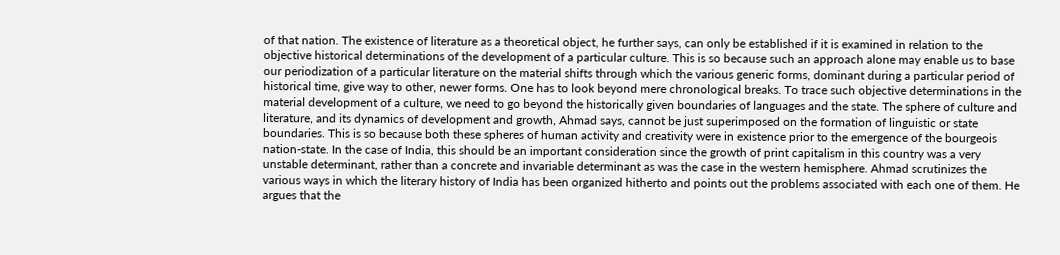of that nation. The existence of literature as a theoretical object, he further says, can only be established if it is examined in relation to the objective historical determinations of the development of a particular culture. This is so because such an approach alone may enable us to base our periodization of a particular literature on the material shifts through which the various generic forms, dominant during a particular period of historical time, give way to other, newer forms. One has to look beyond mere chronological breaks. To trace such objective determinations in the material development of a culture, we need to go beyond the historically given boundaries of languages and the state. The sphere of culture and literature, and its dynamics of development and growth, Ahmad says, cannot be just superimposed on the formation of linguistic or state boundaries. This is so because both these spheres of human activity and creativity were in existence prior to the emergence of the bourgeois nation-state. In the case of India, this should be an important consideration since the growth of print capitalism in this country was a very unstable determinant, rather than a concrete and invariable determinant as was the case in the western hemisphere. Ahmad scrutinizes the various ways in which the literary history of India has been organized hitherto and points out the problems associated with each one of them. He argues that the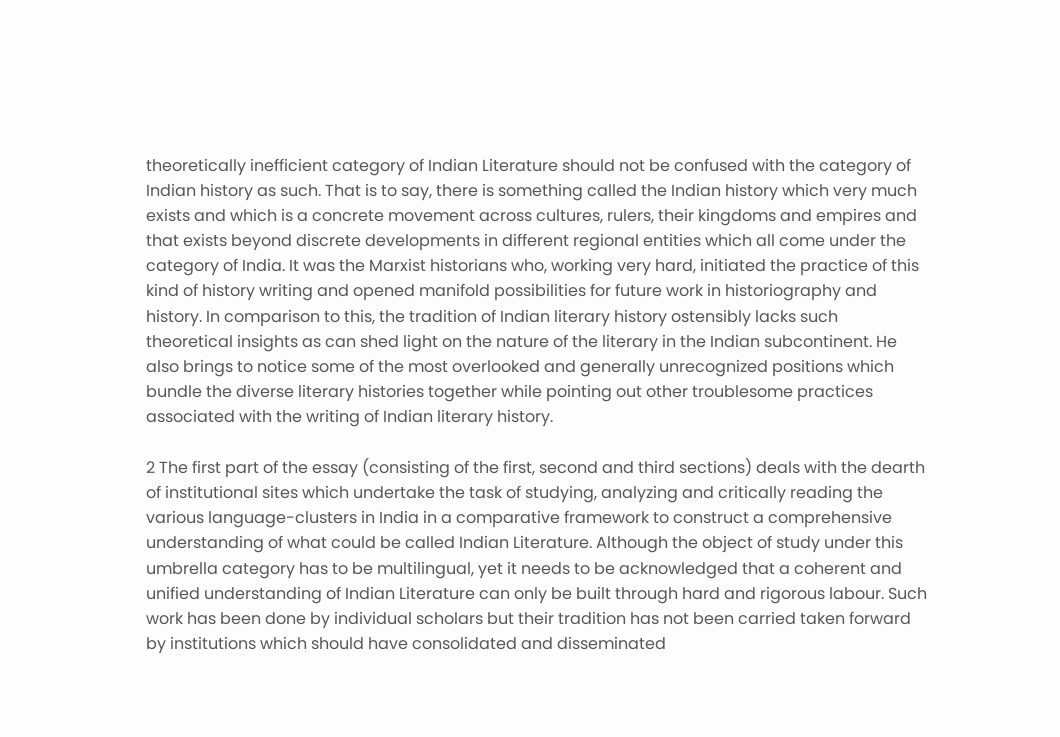theoretically inefficient category of Indian Literature should not be confused with the category of Indian history as such. That is to say, there is something called the Indian history which very much exists and which is a concrete movement across cultures, rulers, their kingdoms and empires and that exists beyond discrete developments in different regional entities which all come under the category of India. It was the Marxist historians who, working very hard, initiated the practice of this kind of history writing and opened manifold possibilities for future work in historiography and history. In comparison to this, the tradition of Indian literary history ostensibly lacks such theoretical insights as can shed light on the nature of the literary in the Indian subcontinent. He also brings to notice some of the most overlooked and generally unrecognized positions which bundle the diverse literary histories together while pointing out other troublesome practices associated with the writing of Indian literary history.

2 The first part of the essay (consisting of the first, second and third sections) deals with the dearth of institutional sites which undertake the task of studying, analyzing and critically reading the various language-clusters in India in a comparative framework to construct a comprehensive understanding of what could be called Indian Literature. Although the object of study under this umbrella category has to be multilingual, yet it needs to be acknowledged that a coherent and unified understanding of Indian Literature can only be built through hard and rigorous labour. Such work has been done by individual scholars but their tradition has not been carried taken forward by institutions which should have consolidated and disseminated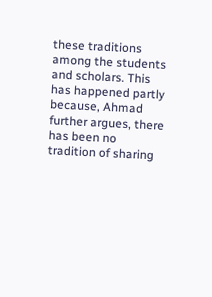these traditions among the students and scholars. This has happened partly because, Ahmad further argues, there has been no tradition of sharing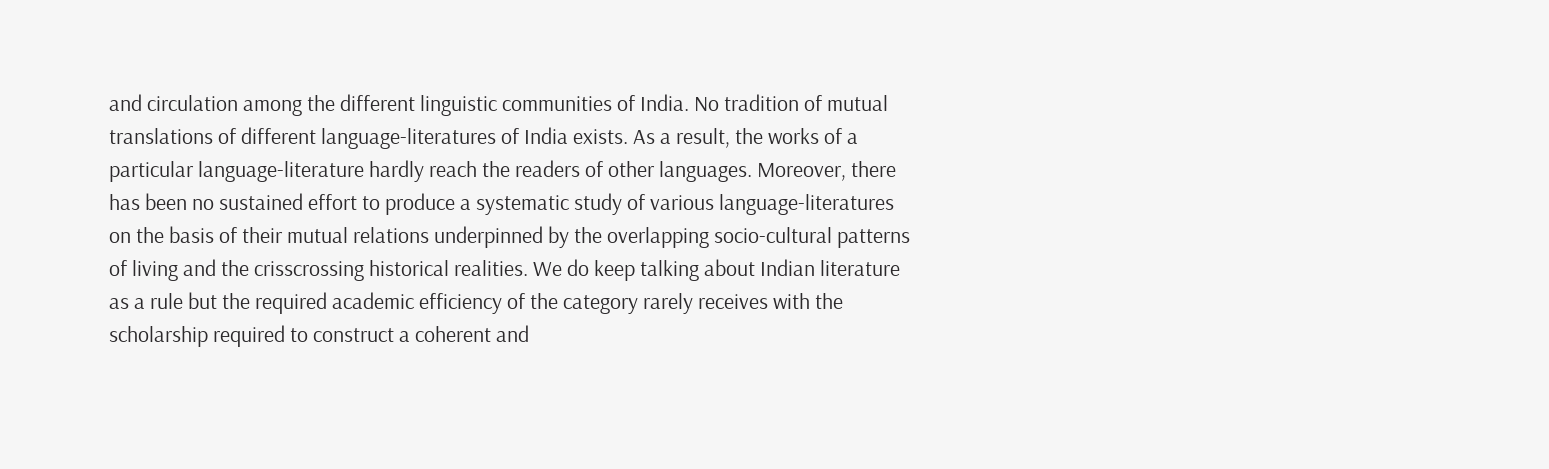and circulation among the different linguistic communities of India. No tradition of mutual translations of different language-literatures of India exists. As a result, the works of a particular language-literature hardly reach the readers of other languages. Moreover, there has been no sustained effort to produce a systematic study of various language-literatures on the basis of their mutual relations underpinned by the overlapping socio-cultural patterns of living and the crisscrossing historical realities. We do keep talking about Indian literature as a rule but the required academic efficiency of the category rarely receives with the scholarship required to construct a coherent and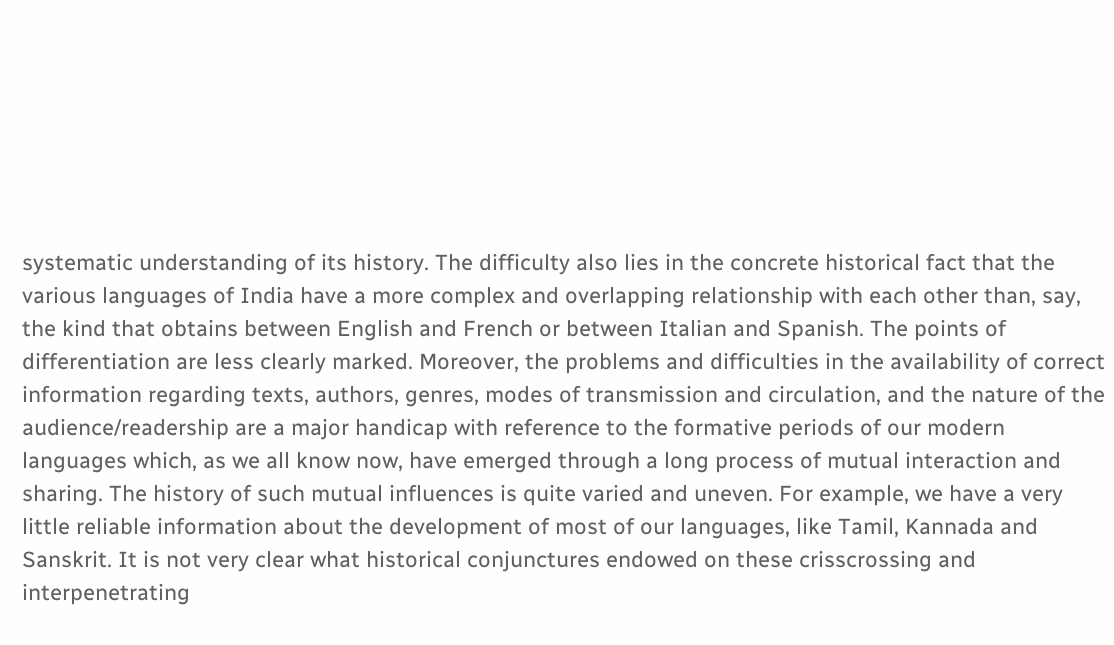systematic understanding of its history. The difficulty also lies in the concrete historical fact that the various languages of India have a more complex and overlapping relationship with each other than, say, the kind that obtains between English and French or between Italian and Spanish. The points of differentiation are less clearly marked. Moreover, the problems and difficulties in the availability of correct information regarding texts, authors, genres, modes of transmission and circulation, and the nature of the audience/readership are a major handicap with reference to the formative periods of our modern languages which, as we all know now, have emerged through a long process of mutual interaction and sharing. The history of such mutual influences is quite varied and uneven. For example, we have a very little reliable information about the development of most of our languages, like Tamil, Kannada and Sanskrit. It is not very clear what historical conjunctures endowed on these crisscrossing and interpenetrating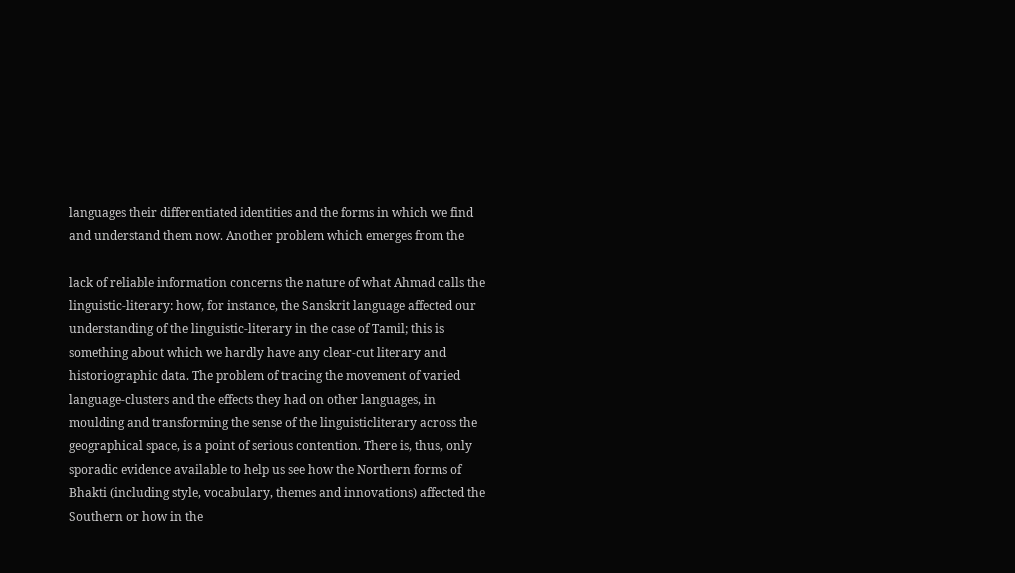languages their differentiated identities and the forms in which we find and understand them now. Another problem which emerges from the

lack of reliable information concerns the nature of what Ahmad calls the linguistic-literary: how, for instance, the Sanskrit language affected our understanding of the linguistic-literary in the case of Tamil; this is something about which we hardly have any clear-cut literary and historiographic data. The problem of tracing the movement of varied language-clusters and the effects they had on other languages, in moulding and transforming the sense of the linguisticliterary across the geographical space, is a point of serious contention. There is, thus, only sporadic evidence available to help us see how the Northern forms of Bhakti (including style, vocabulary, themes and innovations) affected the Southern or how in the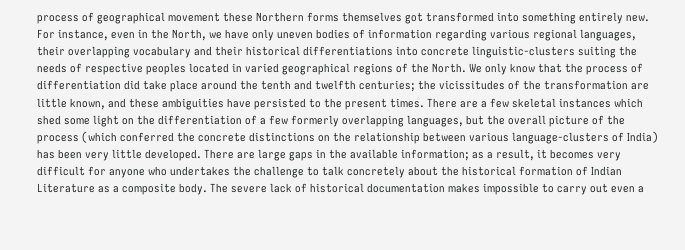process of geographical movement these Northern forms themselves got transformed into something entirely new. For instance, even in the North, we have only uneven bodies of information regarding various regional languages, their overlapping vocabulary and their historical differentiations into concrete linguistic-clusters suiting the needs of respective peoples located in varied geographical regions of the North. We only know that the process of differentiation did take place around the tenth and twelfth centuries; the vicissitudes of the transformation are little known, and these ambiguities have persisted to the present times. There are a few skeletal instances which shed some light on the differentiation of a few formerly overlapping languages, but the overall picture of the process (which conferred the concrete distinctions on the relationship between various language-clusters of India) has been very little developed. There are large gaps in the available information; as a result, it becomes very difficult for anyone who undertakes the challenge to talk concretely about the historical formation of Indian Literature as a composite body. The severe lack of historical documentation makes impossible to carry out even a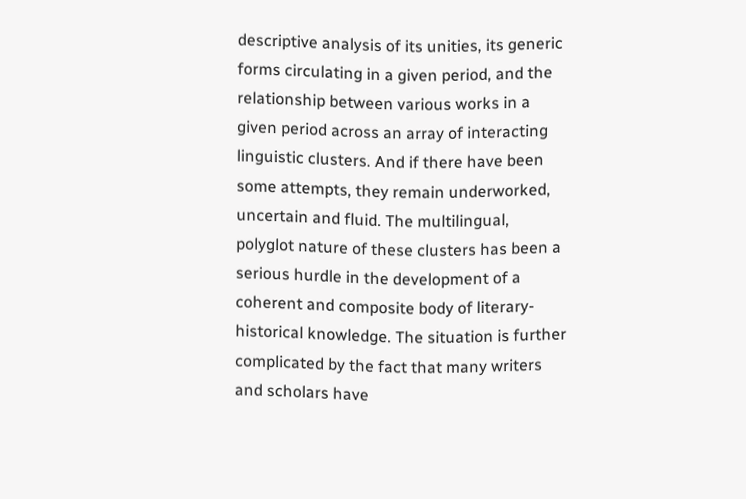descriptive analysis of its unities, its generic forms circulating in a given period, and the relationship between various works in a given period across an array of interacting linguistic clusters. And if there have been some attempts, they remain underworked, uncertain and fluid. The multilingual, polyglot nature of these clusters has been a serious hurdle in the development of a coherent and composite body of literary-historical knowledge. The situation is further complicated by the fact that many writers and scholars have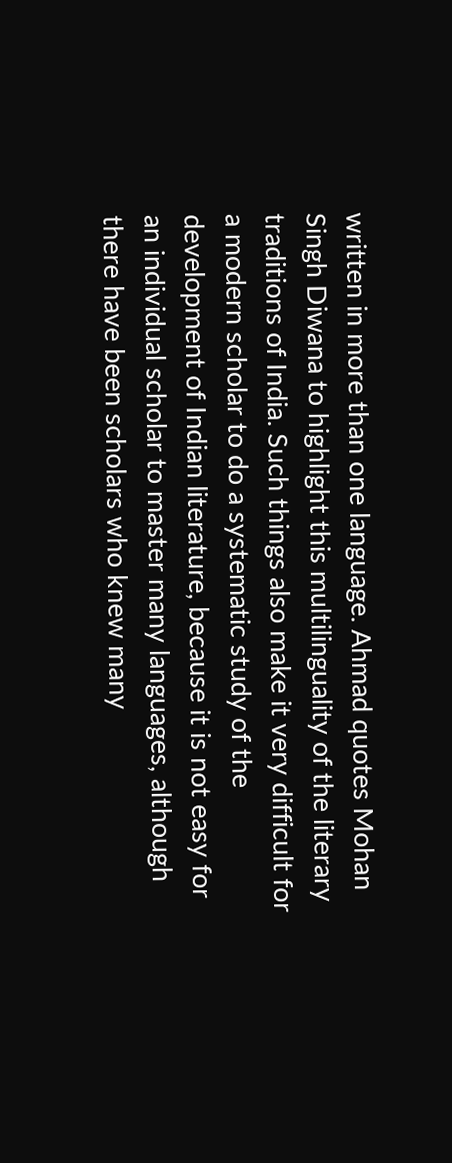written in more than one language. Ahmad quotes Mohan Singh Diwana to highlight this multilinguality of the literary traditions of India. Such things also make it very difficult for a modern scholar to do a systematic study of the development of Indian literature, because it is not easy for an individual scholar to master many languages, although there have been scholars who knew many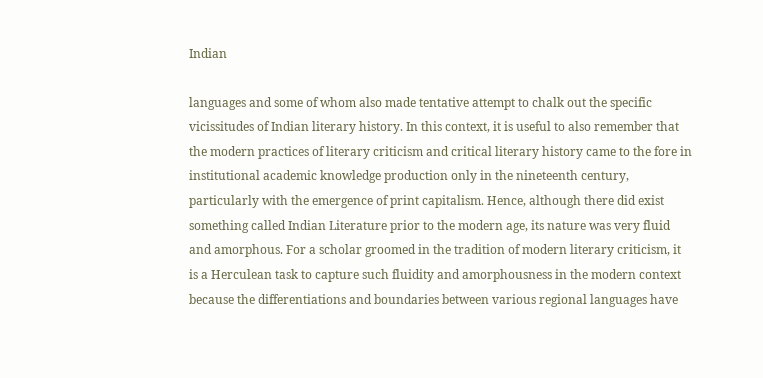Indian

languages and some of whom also made tentative attempt to chalk out the specific vicissitudes of Indian literary history. In this context, it is useful to also remember that the modern practices of literary criticism and critical literary history came to the fore in institutional academic knowledge production only in the nineteenth century, particularly with the emergence of print capitalism. Hence, although there did exist something called Indian Literature prior to the modern age, its nature was very fluid and amorphous. For a scholar groomed in the tradition of modern literary criticism, it is a Herculean task to capture such fluidity and amorphousness in the modern context because the differentiations and boundaries between various regional languages have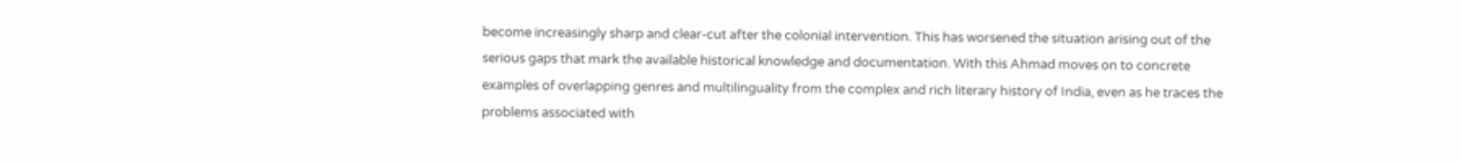become increasingly sharp and clear-cut after the colonial intervention. This has worsened the situation arising out of the serious gaps that mark the available historical knowledge and documentation. With this Ahmad moves on to concrete examples of overlapping genres and multilinguality from the complex and rich literary history of India, even as he traces the problems associated with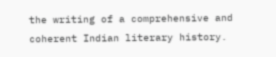the writing of a comprehensive and coherent Indian literary history.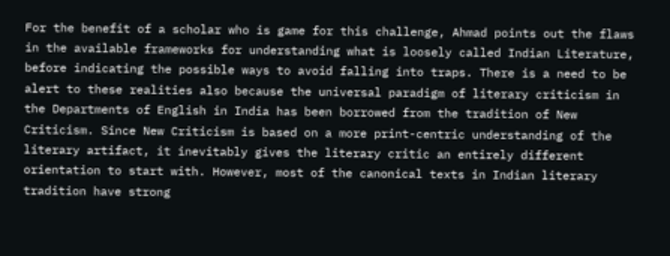For the benefit of a scholar who is game for this challenge, Ahmad points out the flaws in the available frameworks for understanding what is loosely called Indian Literature, before indicating the possible ways to avoid falling into traps. There is a need to be alert to these realities also because the universal paradigm of literary criticism in the Departments of English in India has been borrowed from the tradition of New Criticism. Since New Criticism is based on a more print-centric understanding of the literary artifact, it inevitably gives the literary critic an entirely different orientation to start with. However, most of the canonical texts in Indian literary tradition have strong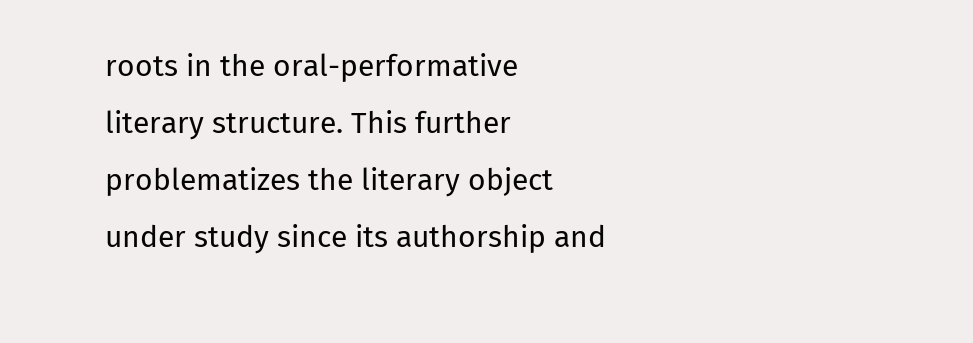roots in the oral-performative literary structure. This further problematizes the literary object under study since its authorship and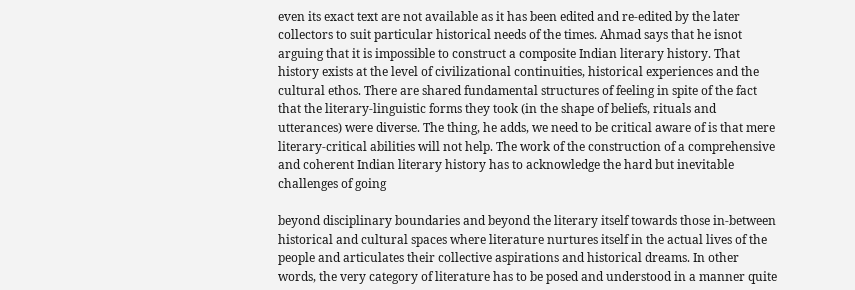even its exact text are not available as it has been edited and re-edited by the later collectors to suit particular historical needs of the times. Ahmad says that he isnot arguing that it is impossible to construct a composite Indian literary history. That history exists at the level of civilizational continuities, historical experiences and the cultural ethos. There are shared fundamental structures of feeling in spite of the fact that the literary-linguistic forms they took (in the shape of beliefs, rituals and utterances) were diverse. The thing, he adds, we need to be critical aware of is that mere literary-critical abilities will not help. The work of the construction of a comprehensive and coherent Indian literary history has to acknowledge the hard but inevitable challenges of going

beyond disciplinary boundaries and beyond the literary itself towards those in-between historical and cultural spaces where literature nurtures itself in the actual lives of the people and articulates their collective aspirations and historical dreams. In other words, the very category of literature has to be posed and understood in a manner quite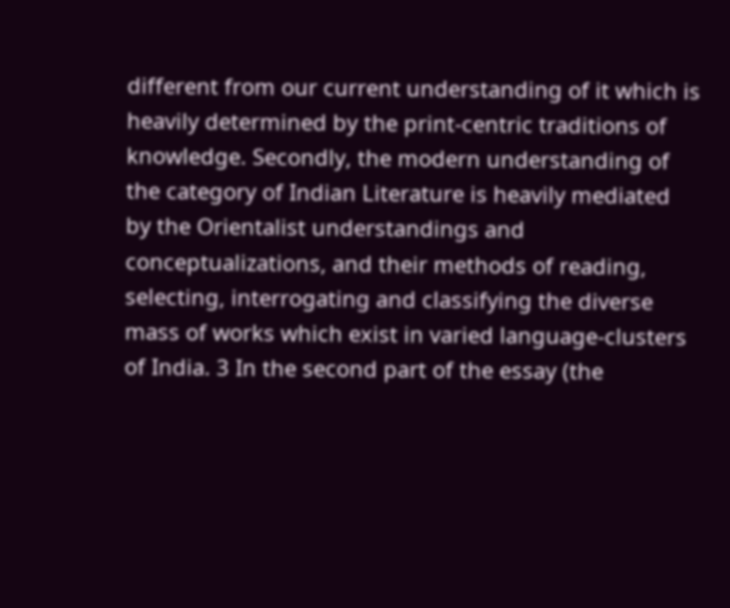different from our current understanding of it which is heavily determined by the print-centric traditions of knowledge. Secondly, the modern understanding of the category of Indian Literature is heavily mediated by the Orientalist understandings and conceptualizations, and their methods of reading, selecting, interrogating and classifying the diverse mass of works which exist in varied language-clusters of India. 3 In the second part of the essay (the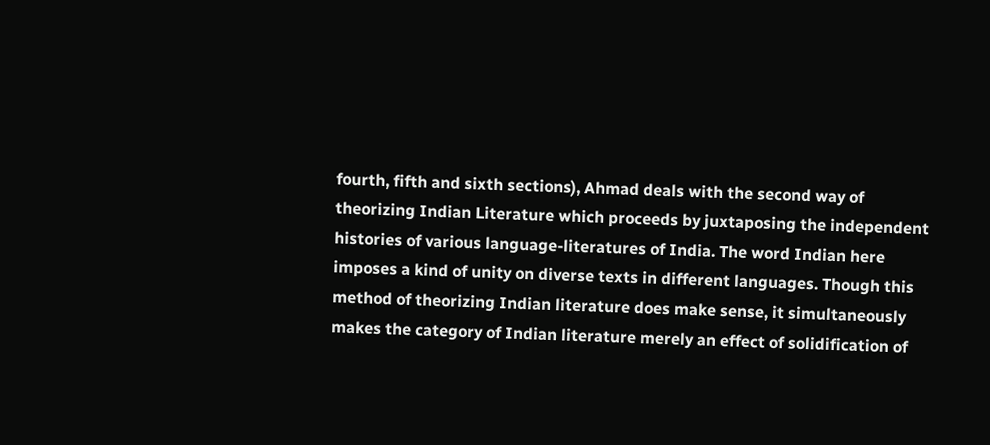fourth, fifth and sixth sections), Ahmad deals with the second way of theorizing Indian Literature which proceeds by juxtaposing the independent histories of various language-literatures of India. The word Indian here imposes a kind of unity on diverse texts in different languages. Though this method of theorizing Indian literature does make sense, it simultaneously makes the category of Indian literature merely an effect of solidification of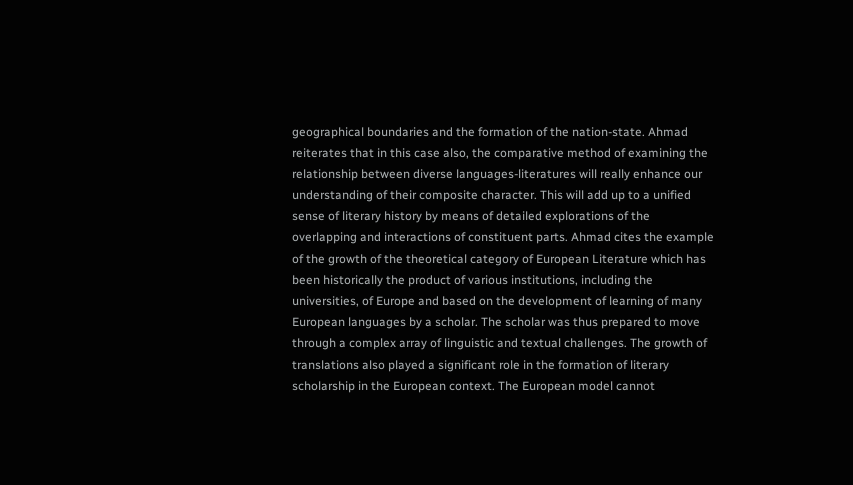geographical boundaries and the formation of the nation-state. Ahmad reiterates that in this case also, the comparative method of examining the relationship between diverse languages-literatures will really enhance our understanding of their composite character. This will add up to a unified sense of literary history by means of detailed explorations of the overlapping and interactions of constituent parts. Ahmad cites the example of the growth of the theoretical category of European Literature which has been historically the product of various institutions, including the universities, of Europe and based on the development of learning of many European languages by a scholar. The scholar was thus prepared to move through a complex array of linguistic and textual challenges. The growth of translations also played a significant role in the formation of literary scholarship in the European context. The European model cannot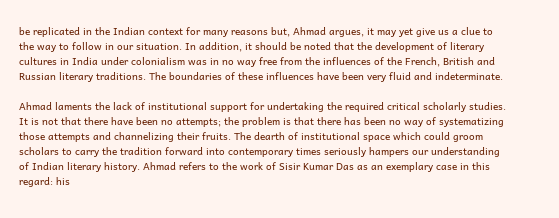be replicated in the Indian context for many reasons but, Ahmad argues, it may yet give us a clue to the way to follow in our situation. In addition, it should be noted that the development of literary cultures in India under colonialism was in no way free from the influences of the French, British and Russian literary traditions. The boundaries of these influences have been very fluid and indeterminate.

Ahmad laments the lack of institutional support for undertaking the required critical scholarly studies. It is not that there have been no attempts; the problem is that there has been no way of systematizing those attempts and channelizing their fruits. The dearth of institutional space which could groom scholars to carry the tradition forward into contemporary times seriously hampers our understanding of Indian literary history. Ahmad refers to the work of Sisir Kumar Das as an exemplary case in this regard: his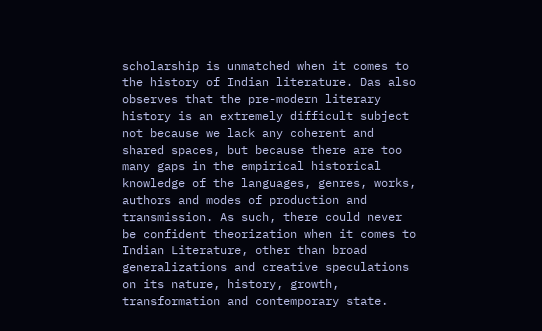scholarship is unmatched when it comes to the history of Indian literature. Das also observes that the pre-modern literary history is an extremely difficult subject not because we lack any coherent and shared spaces, but because there are too many gaps in the empirical historical knowledge of the languages, genres, works, authors and modes of production and transmission. As such, there could never be confident theorization when it comes to Indian Literature, other than broad generalizations and creative speculations on its nature, history, growth, transformation and contemporary state.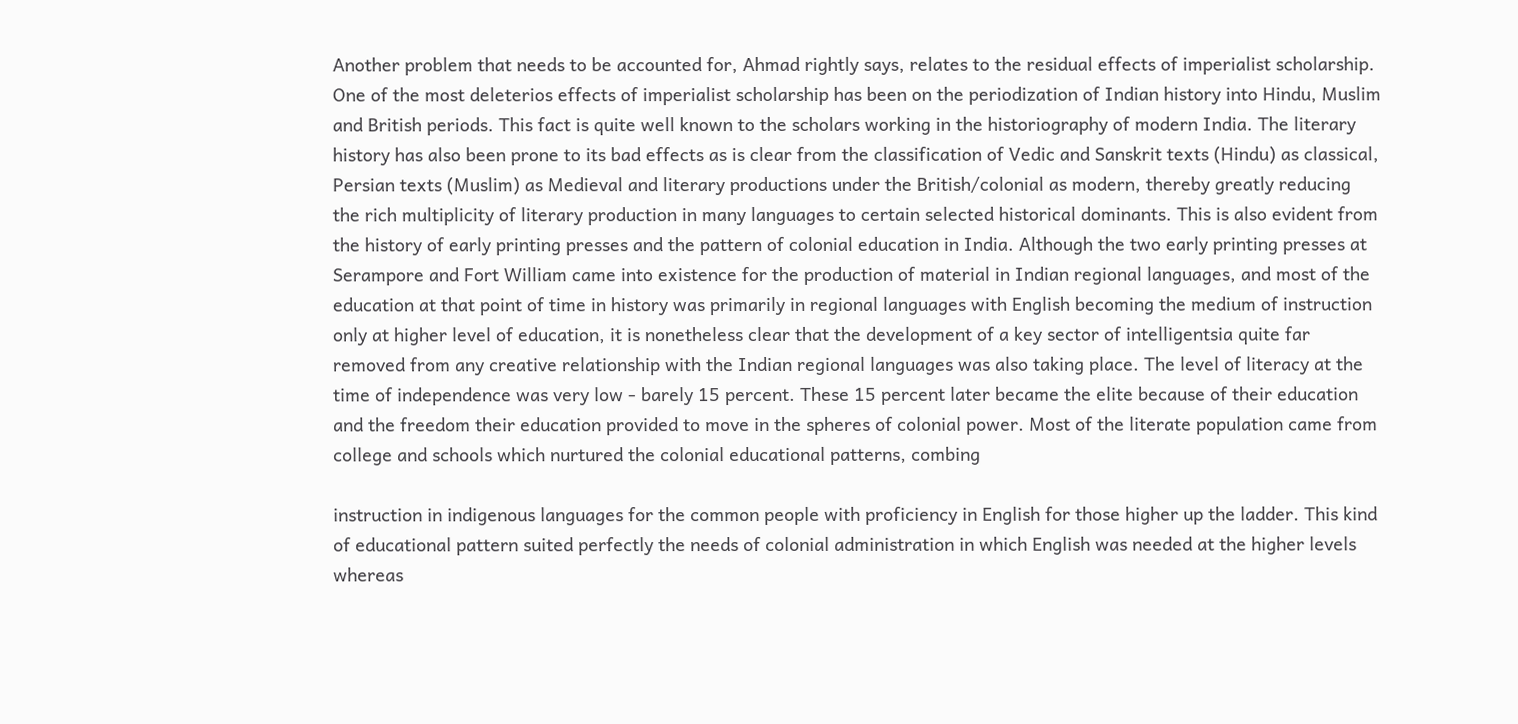Another problem that needs to be accounted for, Ahmad rightly says, relates to the residual effects of imperialist scholarship. One of the most deleterios effects of imperialist scholarship has been on the periodization of Indian history into Hindu, Muslim and British periods. This fact is quite well known to the scholars working in the historiography of modern India. The literary history has also been prone to its bad effects as is clear from the classification of Vedic and Sanskrit texts (Hindu) as classical, Persian texts (Muslim) as Medieval and literary productions under the British/colonial as modern, thereby greatly reducing the rich multiplicity of literary production in many languages to certain selected historical dominants. This is also evident from the history of early printing presses and the pattern of colonial education in India. Although the two early printing presses at Serampore and Fort William came into existence for the production of material in Indian regional languages, and most of the education at that point of time in history was primarily in regional languages with English becoming the medium of instruction only at higher level of education, it is nonetheless clear that the development of a key sector of intelligentsia quite far removed from any creative relationship with the Indian regional languages was also taking place. The level of literacy at the time of independence was very low - barely 15 percent. These 15 percent later became the elite because of their education and the freedom their education provided to move in the spheres of colonial power. Most of the literate population came from college and schools which nurtured the colonial educational patterns, combing

instruction in indigenous languages for the common people with proficiency in English for those higher up the ladder. This kind of educational pattern suited perfectly the needs of colonial administration in which English was needed at the higher levels whereas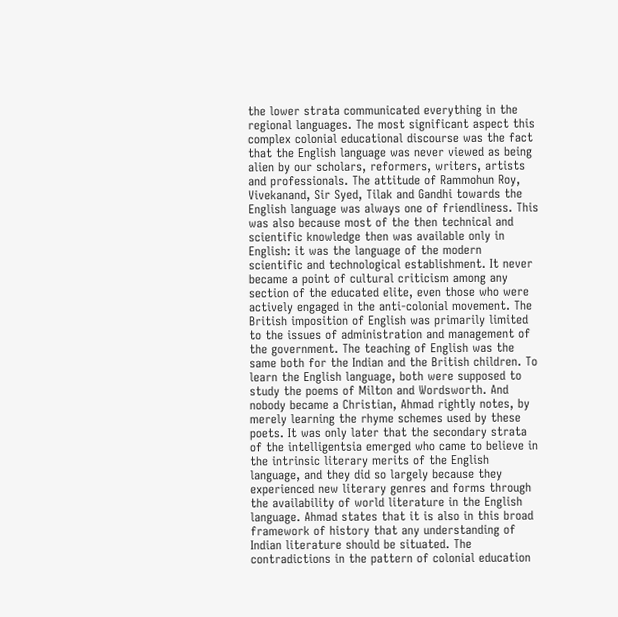the lower strata communicated everything in the regional languages. The most significant aspect this complex colonial educational discourse was the fact that the English language was never viewed as being alien by our scholars, reformers, writers, artists and professionals. The attitude of Rammohun Roy, Vivekanand, Sir Syed, Tilak and Gandhi towards the English language was always one of friendliness. This was also because most of the then technical and scientific knowledge then was available only in English: it was the language of the modern scientific and technological establishment. It never became a point of cultural criticism among any section of the educated elite, even those who were actively engaged in the anti-colonial movement. The British imposition of English was primarily limited to the issues of administration and management of the government. The teaching of English was the same both for the Indian and the British children. To learn the English language, both were supposed to study the poems of Milton and Wordsworth. And nobody became a Christian, Ahmad rightly notes, by merely learning the rhyme schemes used by these poets. It was only later that the secondary strata of the intelligentsia emerged who came to believe in the intrinsic literary merits of the English language, and they did so largely because they experienced new literary genres and forms through the availability of world literature in the English language. Ahmad states that it is also in this broad framework of history that any understanding of Indian literature should be situated. The contradictions in the pattern of colonial education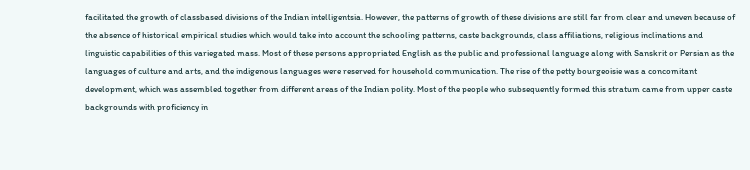facilitated the growth of classbased divisions of the Indian intelligentsia. However, the patterns of growth of these divisions are still far from clear and uneven because of the absence of historical empirical studies which would take into account the schooling patterns, caste backgrounds, class affiliations, religious inclinations and linguistic capabilities of this variegated mass. Most of these persons appropriated English as the public and professional language along with Sanskrit or Persian as the languages of culture and arts, and the indigenous languages were reserved for household communication. The rise of the petty bourgeoisie was a concomitant development, which was assembled together from different areas of the Indian polity. Most of the people who subsequently formed this stratum came from upper caste backgrounds with proficiency in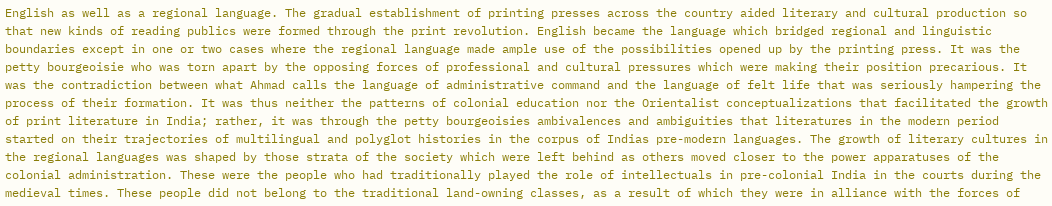English as well as a regional language. The gradual establishment of printing presses across the country aided literary and cultural production so that new kinds of reading publics were formed through the print revolution. English became the language which bridged regional and linguistic boundaries except in one or two cases where the regional language made ample use of the possibilities opened up by the printing press. It was the petty bourgeoisie who was torn apart by the opposing forces of professional and cultural pressures which were making their position precarious. It was the contradiction between what Ahmad calls the language of administrative command and the language of felt life that was seriously hampering the process of their formation. It was thus neither the patterns of colonial education nor the Orientalist conceptualizations that facilitated the growth of print literature in India; rather, it was through the petty bourgeoisies ambivalences and ambiguities that literatures in the modern period started on their trajectories of multilingual and polyglot histories in the corpus of Indias pre-modern languages. The growth of literary cultures in the regional languages was shaped by those strata of the society which were left behind as others moved closer to the power apparatuses of the colonial administration. These were the people who had traditionally played the role of intellectuals in pre-colonial India in the courts during the medieval times. These people did not belong to the traditional land-owning classes, as a result of which they were in alliance with the forces of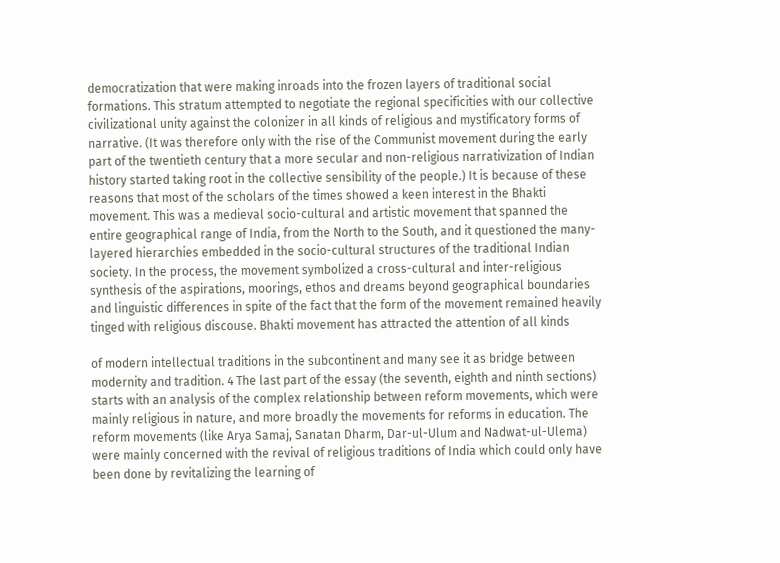democratization that were making inroads into the frozen layers of traditional social formations. This stratum attempted to negotiate the regional specificities with our collective civilizational unity against the colonizer in all kinds of religious and mystificatory forms of narrative. (It was therefore only with the rise of the Communist movement during the early part of the twentieth century that a more secular and non-religious narrativization of Indian history started taking root in the collective sensibility of the people.) It is because of these reasons that most of the scholars of the times showed a keen interest in the Bhakti movement. This was a medieval socio-cultural and artistic movement that spanned the entire geographical range of India, from the North to the South, and it questioned the many-layered hierarchies embedded in the socio-cultural structures of the traditional Indian society. In the process, the movement symbolized a cross-cultural and inter-religious synthesis of the aspirations, moorings, ethos and dreams beyond geographical boundaries and linguistic differences in spite of the fact that the form of the movement remained heavily tinged with religious discouse. Bhakti movement has attracted the attention of all kinds

of modern intellectual traditions in the subcontinent and many see it as bridge between modernity and tradition. 4 The last part of the essay (the seventh, eighth and ninth sections) starts with an analysis of the complex relationship between reform movements, which were mainly religious in nature, and more broadly the movements for reforms in education. The reform movements (like Arya Samaj, Sanatan Dharm, Dar-ul-Ulum and Nadwat-ul-Ulema) were mainly concerned with the revival of religious traditions of India which could only have been done by revitalizing the learning of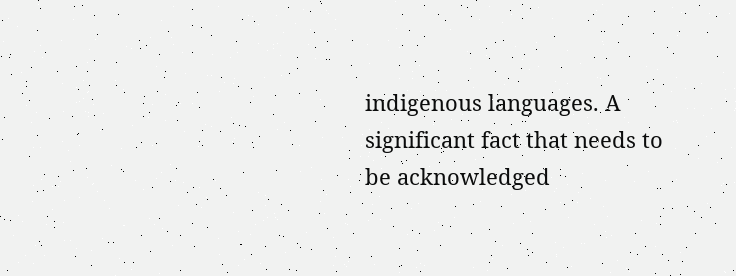indigenous languages. A significant fact that needs to be acknowledged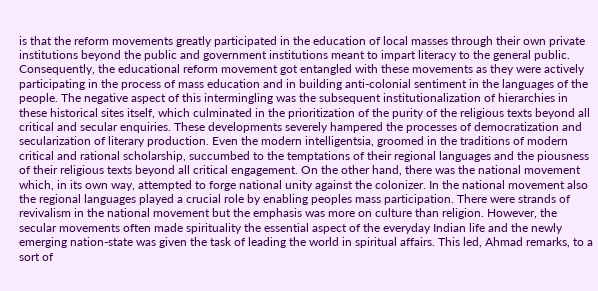is that the reform movements greatly participated in the education of local masses through their own private institutions beyond the public and government institutions meant to impart literacy to the general public. Consequently, the educational reform movement got entangled with these movements as they were actively participating in the process of mass education and in building anti-colonial sentiment in the languages of the people. The negative aspect of this intermingling was the subsequent institutionalization of hierarchies in these historical sites itself, which culminated in the prioritization of the purity of the religious texts beyond all critical and secular enquiries. These developments severely hampered the processes of democratization and secularization of literary production. Even the modern intelligentsia, groomed in the traditions of modern critical and rational scholarship, succumbed to the temptations of their regional languages and the piousness of their religious texts beyond all critical engagement. On the other hand, there was the national movement which, in its own way, attempted to forge national unity against the colonizer. In the national movement also the regional languages played a crucial role by enabling peoples mass participation. There were strands of revivalism in the national movement but the emphasis was more on culture than religion. However, the secular movements often made spirituality the essential aspect of the everyday Indian life and the newly emerging nation-state was given the task of leading the world in spiritual affairs. This led, Ahmad remarks, to a sort of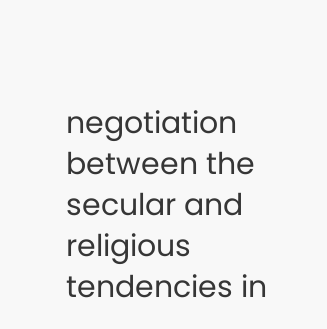negotiation between the secular and religious tendencies in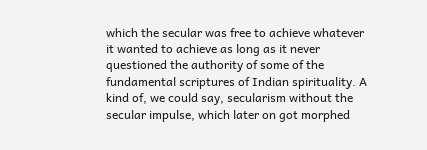which the secular was free to achieve whatever it wanted to achieve as long as it never questioned the authority of some of the fundamental scriptures of Indian spirituality. A kind of, we could say, secularism without the secular impulse, which later on got morphed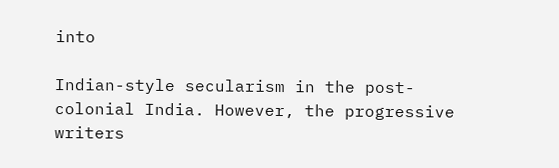into

Indian-style secularism in the post-colonial India. However, the progressive writers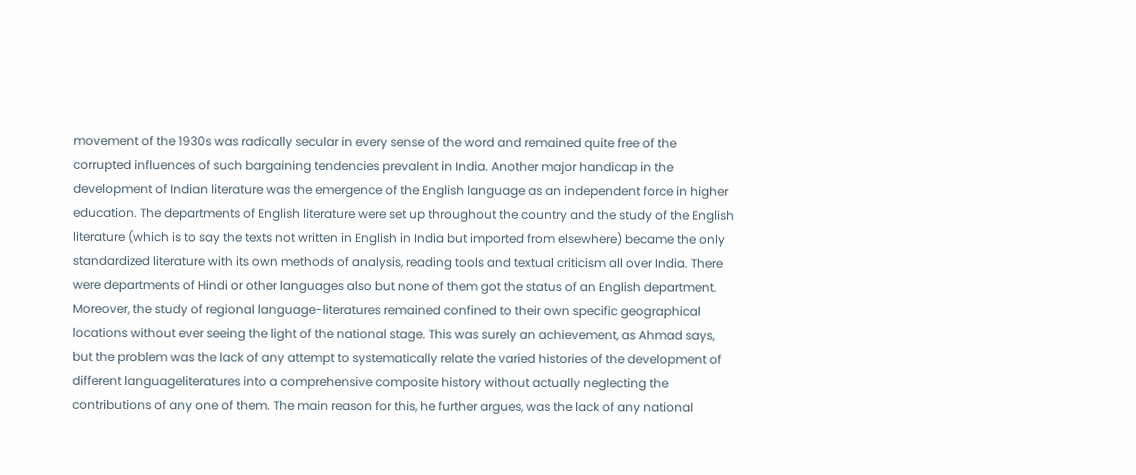movement of the 1930s was radically secular in every sense of the word and remained quite free of the corrupted influences of such bargaining tendencies prevalent in India. Another major handicap in the development of Indian literature was the emergence of the English language as an independent force in higher education. The departments of English literature were set up throughout the country and the study of the English literature (which is to say the texts not written in English in India but imported from elsewhere) became the only standardized literature with its own methods of analysis, reading tools and textual criticism all over India. There were departments of Hindi or other languages also but none of them got the status of an English department. Moreover, the study of regional language-literatures remained confined to their own specific geographical locations without ever seeing the light of the national stage. This was surely an achievement, as Ahmad says, but the problem was the lack of any attempt to systematically relate the varied histories of the development of different languageliteratures into a comprehensive composite history without actually neglecting the contributions of any one of them. The main reason for this, he further argues, was the lack of any national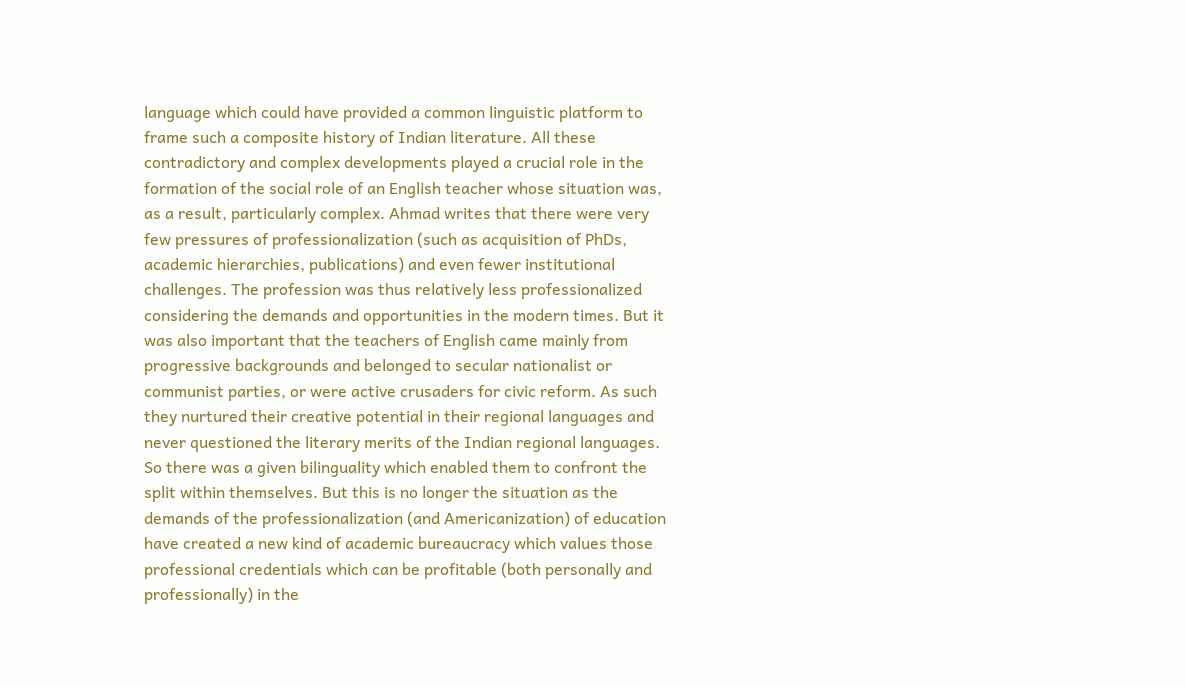language which could have provided a common linguistic platform to frame such a composite history of Indian literature. All these contradictory and complex developments played a crucial role in the formation of the social role of an English teacher whose situation was, as a result, particularly complex. Ahmad writes that there were very few pressures of professionalization (such as acquisition of PhDs, academic hierarchies, publications) and even fewer institutional challenges. The profession was thus relatively less professionalized considering the demands and opportunities in the modern times. But it was also important that the teachers of English came mainly from progressive backgrounds and belonged to secular nationalist or communist parties, or were active crusaders for civic reform. As such they nurtured their creative potential in their regional languages and never questioned the literary merits of the Indian regional languages. So there was a given bilinguality which enabled them to confront the split within themselves. But this is no longer the situation as the demands of the professionalization (and Americanization) of education have created a new kind of academic bureaucracy which values those professional credentials which can be profitable (both personally and professionally) in the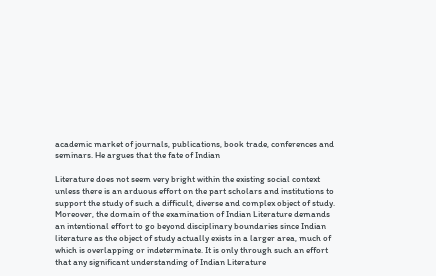academic market of journals, publications, book trade, conferences and seminars. He argues that the fate of Indian

Literature does not seem very bright within the existing social context unless there is an arduous effort on the part scholars and institutions to support the study of such a difficult, diverse and complex object of study. Moreover, the domain of the examination of Indian Literature demands an intentional effort to go beyond disciplinary boundaries since Indian literature as the object of study actually exists in a larger area, much of which is overlapping or indeterminate. It is only through such an effort that any significant understanding of Indian Literature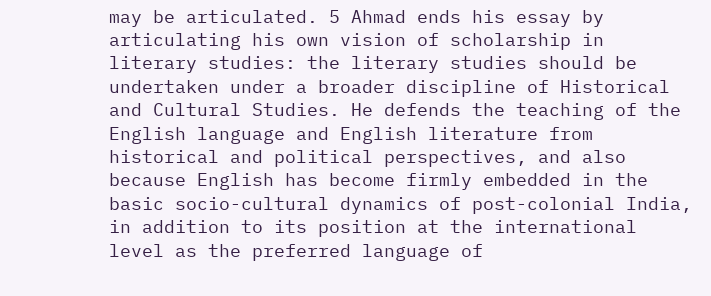may be articulated. 5 Ahmad ends his essay by articulating his own vision of scholarship in literary studies: the literary studies should be undertaken under a broader discipline of Historical and Cultural Studies. He defends the teaching of the English language and English literature from historical and political perspectives, and also because English has become firmly embedded in the basic socio-cultural dynamics of post-colonial India, in addition to its position at the international level as the preferred language of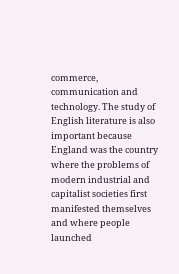commerce, communication and technology. The study of English literature is also important because England was the country where the problems of modern industrial and capitalist societies first manifested themselves and where people launched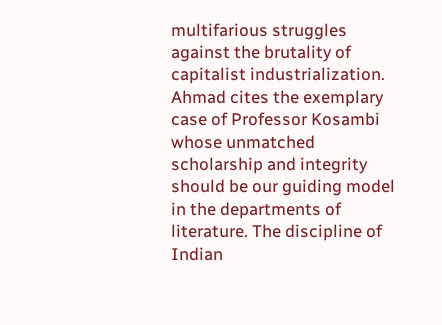multifarious struggles against the brutality of capitalist industrialization. Ahmad cites the exemplary case of Professor Kosambi whose unmatched scholarship and integrity should be our guiding model in the departments of literature. The discipline of Indian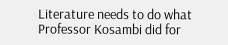Literature needs to do what Professor Kosambi did for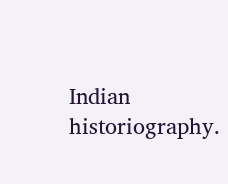Indian historiography.